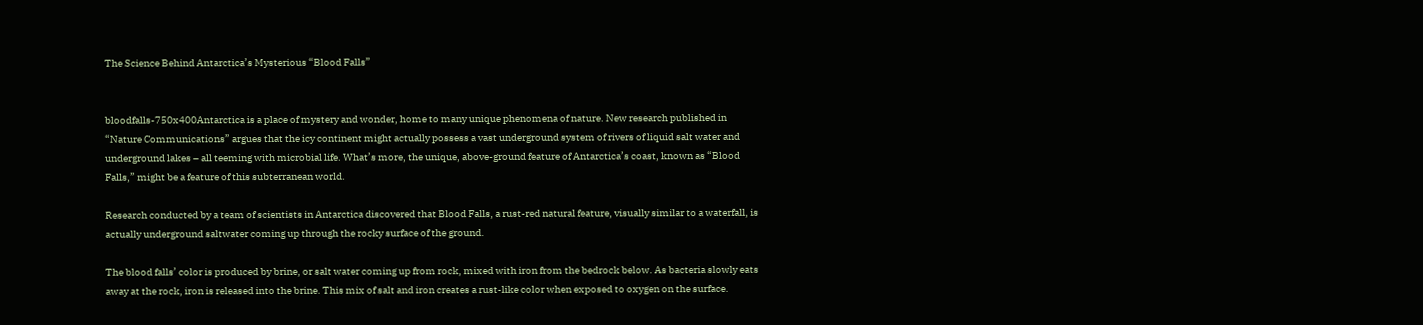The Science Behind Antarctica’s Mysterious “Blood Falls”


bloodfalls-750x400Antarctica is a place of mystery and wonder, home to many unique phenomena of nature. New research published in “Nature Communications” argues that the icy continent might actually possess a vast underground system of rivers of liquid salt water and underground lakes – all teeming with microbial life. What’s more, the unique, above-ground feature of Antarctica’s coast, known as “Blood Falls,” might be a feature of this subterranean world.

Research conducted by a team of scientists in Antarctica discovered that Blood Falls, a rust-red natural feature, visually similar to a waterfall, is actually underground saltwater coming up through the rocky surface of the ground.

The blood falls’ color is produced by brine, or salt water coming up from rock, mixed with iron from the bedrock below. As bacteria slowly eats away at the rock, iron is released into the brine. This mix of salt and iron creates a rust-like color when exposed to oxygen on the surface.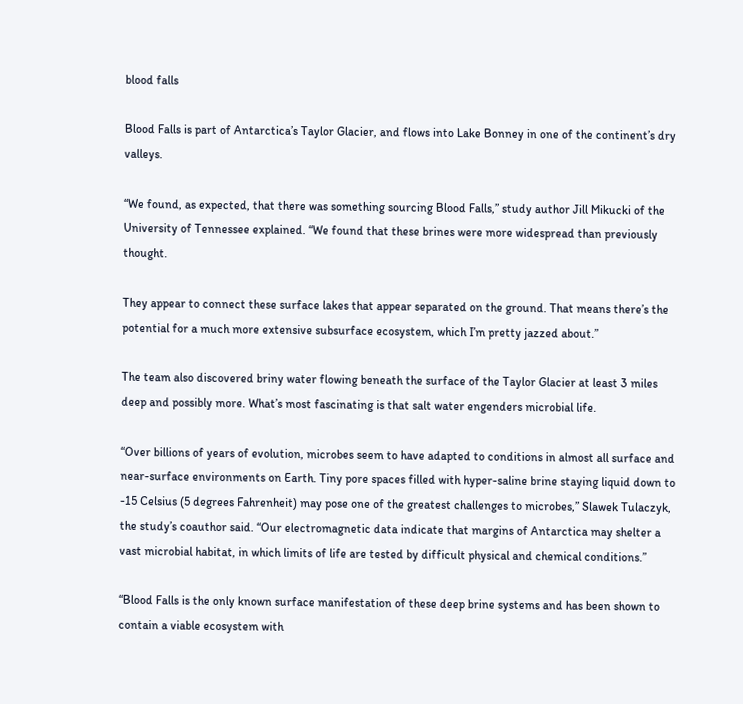blood falls

Blood Falls is part of Antarctica’s Taylor Glacier, and flows into Lake Bonney in one of the continent’s dry valleys.

“We found, as expected, that there was something sourcing Blood Falls,” study author Jill Mikucki of the University of Tennessee explained. “We found that these brines were more widespread than previously thought.

They appear to connect these surface lakes that appear separated on the ground. That means there’s the potential for a much more extensive subsurface ecosystem, which I’m pretty jazzed about.”

The team also discovered briny water flowing beneath the surface of the Taylor Glacier at least 3 miles deep and possibly more. What’s most fascinating is that salt water engenders microbial life.

“Over billions of years of evolution, microbes seem to have adapted to conditions in almost all surface and near-surface environments on Earth. Tiny pore spaces filled with hyper-saline brine staying liquid down to -15 Celsius (5 degrees Fahrenheit) may pose one of the greatest challenges to microbes,” Slawek Tulaczyk, the study’s coauthor said. “Our electromagnetic data indicate that margins of Antarctica may shelter a vast microbial habitat, in which limits of life are tested by difficult physical and chemical conditions.”

“Blood Falls is the only known surface manifestation of these deep brine systems and has been shown to contain a viable ecosystem with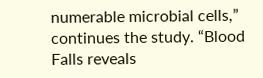numerable microbial cells,” continues the study. “Blood Falls reveals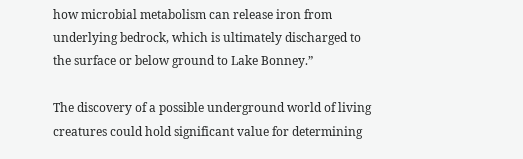how microbial metabolism can release iron from underlying bedrock, which is ultimately discharged to the surface or below ground to Lake Bonney.”

The discovery of a possible underground world of living creatures could hold significant value for determining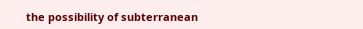the possibility of subterranean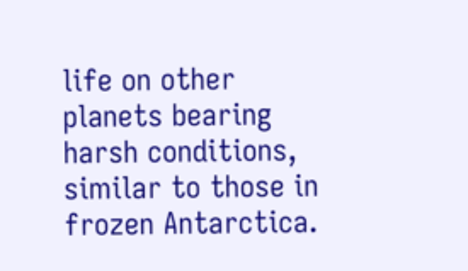life on other planets bearing harsh conditions, similar to those in frozen Antarctica.